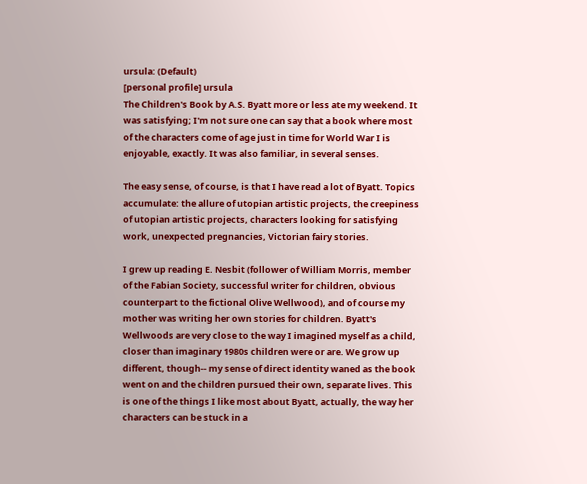ursula: (Default)
[personal profile] ursula
The Children's Book by A.S. Byatt more or less ate my weekend. It was satisfying; I'm not sure one can say that a book where most of the characters come of age just in time for World War I is enjoyable, exactly. It was also familiar, in several senses.

The easy sense, of course, is that I have read a lot of Byatt. Topics accumulate: the allure of utopian artistic projects, the creepiness of utopian artistic projects, characters looking for satisfying work, unexpected pregnancies, Victorian fairy stories.

I grew up reading E. Nesbit (follower of William Morris, member of the Fabian Society, successful writer for children, obvious counterpart to the fictional Olive Wellwood), and of course my mother was writing her own stories for children. Byatt's Wellwoods are very close to the way I imagined myself as a child, closer than imaginary 1980s children were or are. We grow up different, though-- my sense of direct identity waned as the book went on and the children pursued their own, separate lives. This is one of the things I like most about Byatt, actually, the way her characters can be stuck in a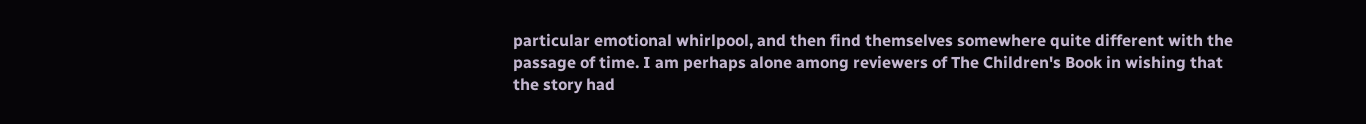particular emotional whirlpool, and then find themselves somewhere quite different with the passage of time. I am perhaps alone among reviewers of The Children's Book in wishing that the story had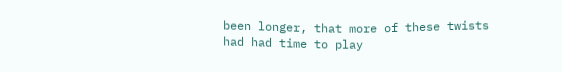been longer, that more of these twists had had time to play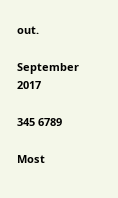out.

September 2017

345 6789

Most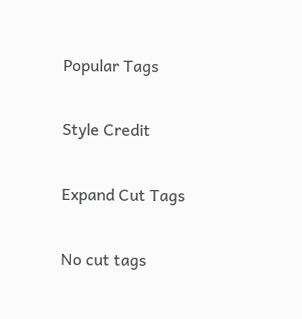Popular Tags

Style Credit

Expand Cut Tags

No cut tags